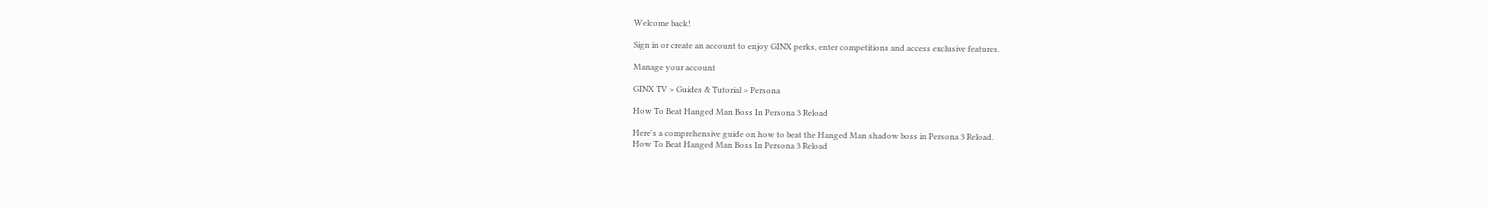Welcome back!

Sign in or create an account to enjoy GINX perks, enter competitions and access exclusive features.

Manage your account

GINX TV > Guides & Tutorial > Persona

How To Beat Hanged Man Boss In Persona 3 Reload

Here's a comprehensive guide on how to beat the Hanged Man shadow boss in Persona 3 Reload.
How To Beat Hanged Man Boss In Persona 3 Reload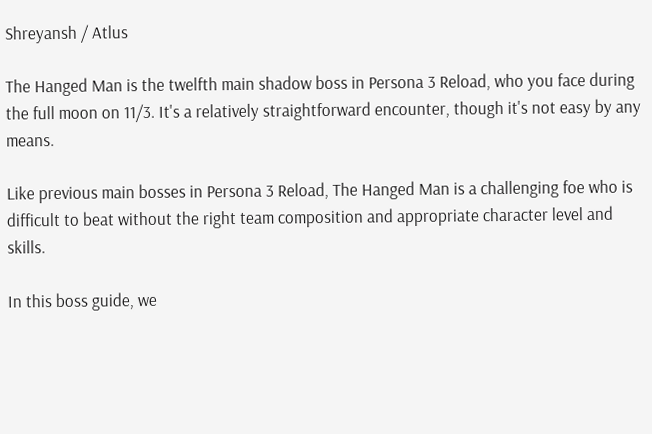Shreyansh / Atlus

The Hanged Man is the twelfth main shadow boss in Persona 3 Reload, who you face during the full moon on 11/3. It's a relatively straightforward encounter, though it's not easy by any means.

Like previous main bosses in Persona 3 Reload, The Hanged Man is a challenging foe who is difficult to beat without the right team composition and appropriate character level and skills.

In this boss guide, we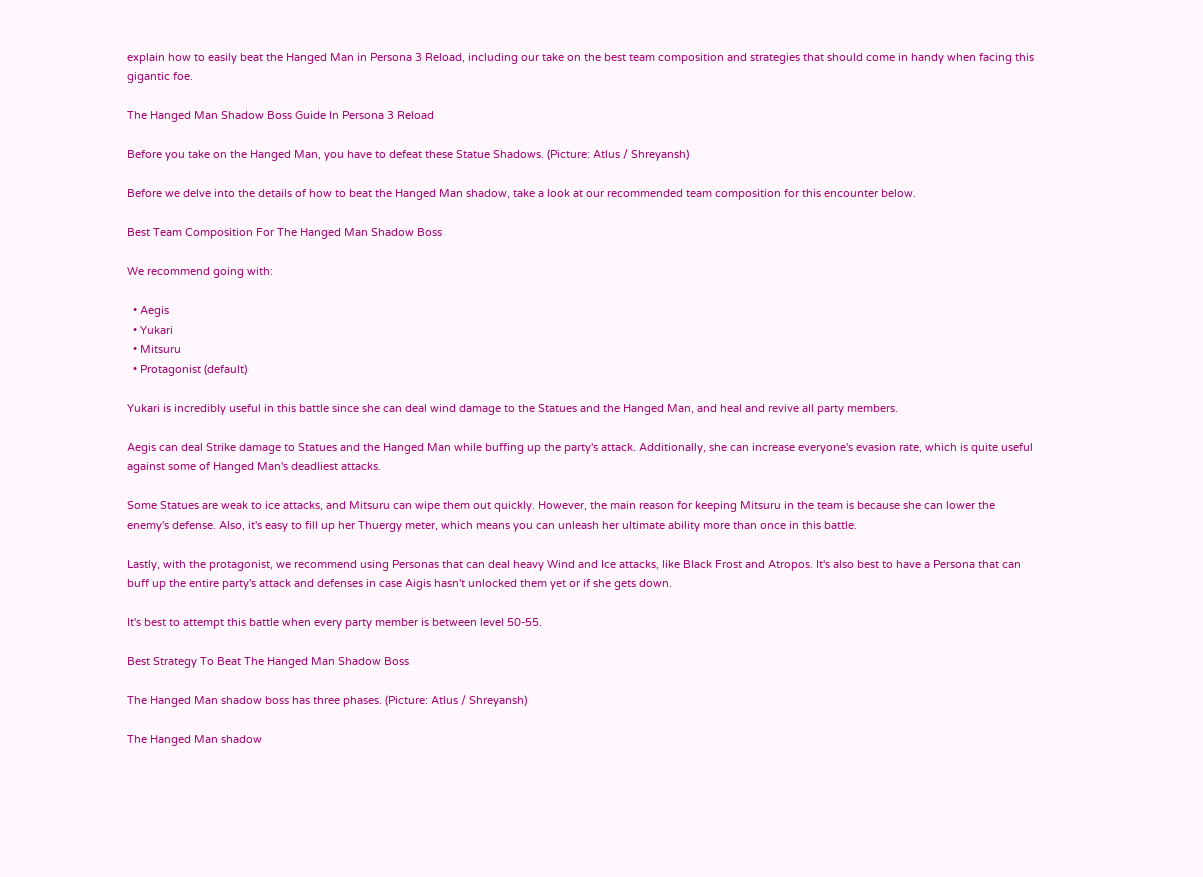explain how to easily beat the Hanged Man in Persona 3 Reload, including our take on the best team composition and strategies that should come in handy when facing this gigantic foe.

The Hanged Man Shadow Boss Guide In Persona 3 Reload

Before you take on the Hanged Man, you have to defeat these Statue Shadows. (Picture: Atlus / Shreyansh)

Before we delve into the details of how to beat the Hanged Man shadow, take a look at our recommended team composition for this encounter below.

Best Team Composition For The Hanged Man Shadow Boss

We recommend going with:

  • Aegis
  • Yukari
  • Mitsuru
  • Protagonist (default)

Yukari is incredibly useful in this battle since she can deal wind damage to the Statues and the Hanged Man, and heal and revive all party members.

Aegis can deal Strike damage to Statues and the Hanged Man while buffing up the party's attack. Additionally, she can increase everyone's evasion rate, which is quite useful against some of Hanged Man's deadliest attacks.

Some Statues are weak to ice attacks, and Mitsuru can wipe them out quickly. However, the main reason for keeping Mitsuru in the team is because she can lower the enemy's defense. Also, it's easy to fill up her Thuergy meter, which means you can unleash her ultimate ability more than once in this battle.

Lastly, with the protagonist, we recommend using Personas that can deal heavy Wind and Ice attacks, like Black Frost and Atropos. It's also best to have a Persona that can buff up the entire party's attack and defenses in case Aigis hasn't unlocked them yet or if she gets down.

It's best to attempt this battle when every party member is between level 50-55.

Best Strategy To Beat The Hanged Man Shadow Boss

The Hanged Man shadow boss has three phases. (Picture: Atlus / Shreyansh)

The Hanged Man shadow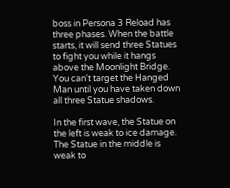boss in Persona 3 Reload has three phases. When the battle starts, it will send three Statues to fight you while it hangs above the Moonlight Bridge. You can't target the Hanged Man until you have taken down all three Statue shadows.

In the first wave, the Statue on the left is weak to ice damage. The Statue in the middle is weak to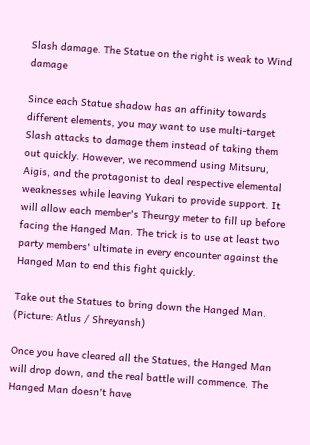Slash damage. The Statue on the right is weak to Wind damage

Since each Statue shadow has an affinity towards different elements, you may want to use multi-target Slash attacks to damage them instead of taking them out quickly. However, we recommend using Mitsuru, Aigis, and the protagonist to deal respective elemental weaknesses while leaving Yukari to provide support. It will allow each member's Theurgy meter to fill up before facing the Hanged Man. The trick is to use at least two party members' ultimate in every encounter against the Hanged Man to end this fight quickly.

Take out the Statues to bring down the Hanged Man. (Picture: Atlus / Shreyansh)

Once you have cleared all the Statues, the Hanged Man will drop down, and the real battle will commence. The Hanged Man doesn't have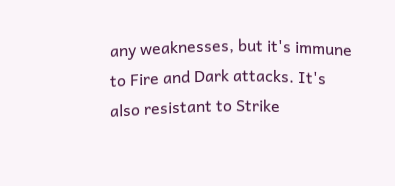any weaknesses, but it's immune to Fire and Dark attacks. It's also resistant to Strike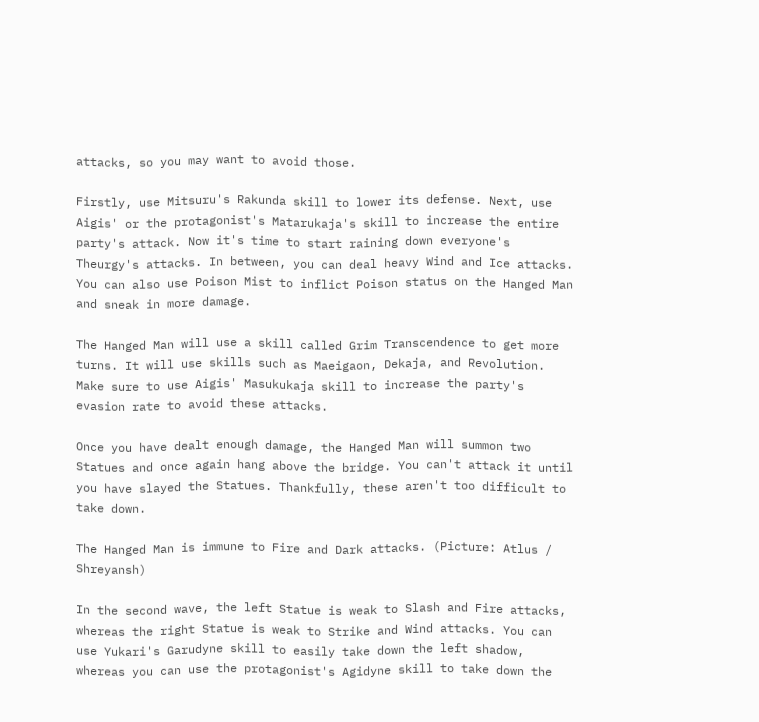attacks, so you may want to avoid those.

Firstly, use Mitsuru's Rakunda skill to lower its defense. Next, use Aigis' or the protagonist's Matarukaja's skill to increase the entire party's attack. Now it's time to start raining down everyone's Theurgy's attacks. In between, you can deal heavy Wind and Ice attacks. You can also use Poison Mist to inflict Poison status on the Hanged Man and sneak in more damage.

The Hanged Man will use a skill called Grim Transcendence to get more turns. It will use skills such as Maeigaon, Dekaja, and Revolution. Make sure to use Aigis' Masukukaja skill to increase the party's evasion rate to avoid these attacks.

Once you have dealt enough damage, the Hanged Man will summon two Statues and once again hang above the bridge. You can't attack it until you have slayed the Statues. Thankfully, these aren't too difficult to take down.

The Hanged Man is immune to Fire and Dark attacks. (Picture: Atlus / Shreyansh)

In the second wave, the left Statue is weak to Slash and Fire attacks, whereas the right Statue is weak to Strike and Wind attacks. You can use Yukari's Garudyne skill to easily take down the left shadow, whereas you can use the protagonist's Agidyne skill to take down the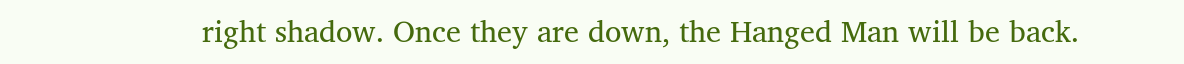right shadow. Once they are down, the Hanged Man will be back.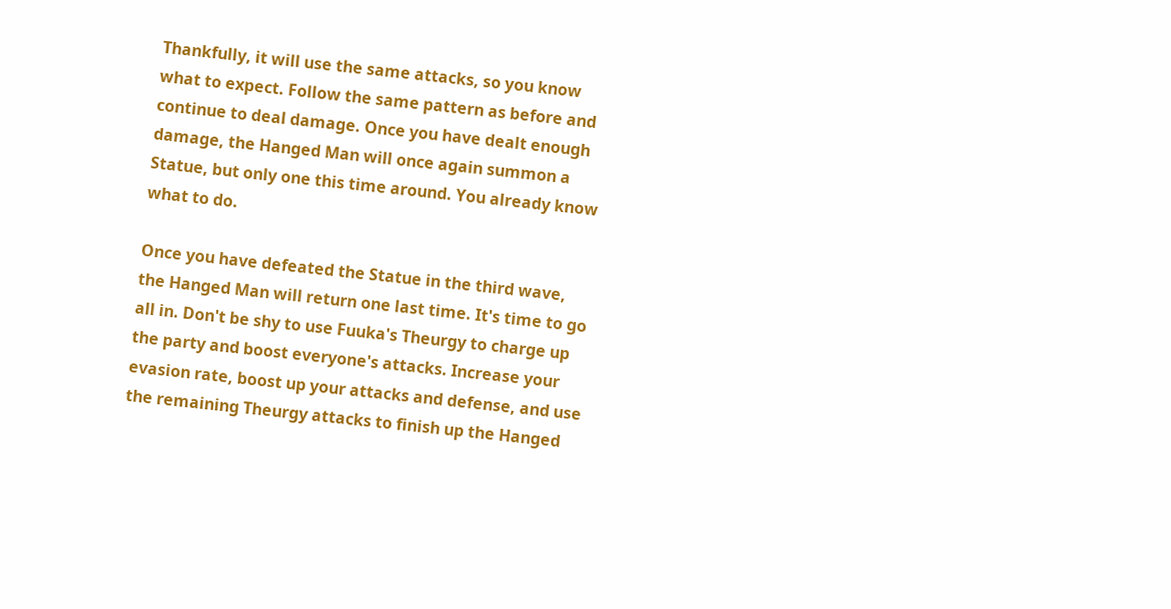Thankfully, it will use the same attacks, so you know what to expect. Follow the same pattern as before and continue to deal damage. Once you have dealt enough damage, the Hanged Man will once again summon a Statue, but only one this time around. You already know what to do.

Once you have defeated the Statue in the third wave, the Hanged Man will return one last time. It's time to go all in. Don't be shy to use Fuuka's Theurgy to charge up the party and boost everyone's attacks. Increase your evasion rate, boost up your attacks and defense, and use the remaining Theurgy attacks to finish up the Hanged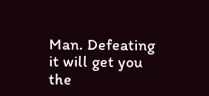Man. Defeating it will get you the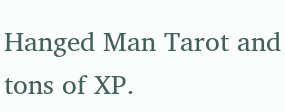Hanged Man Tarot and tons of XP.